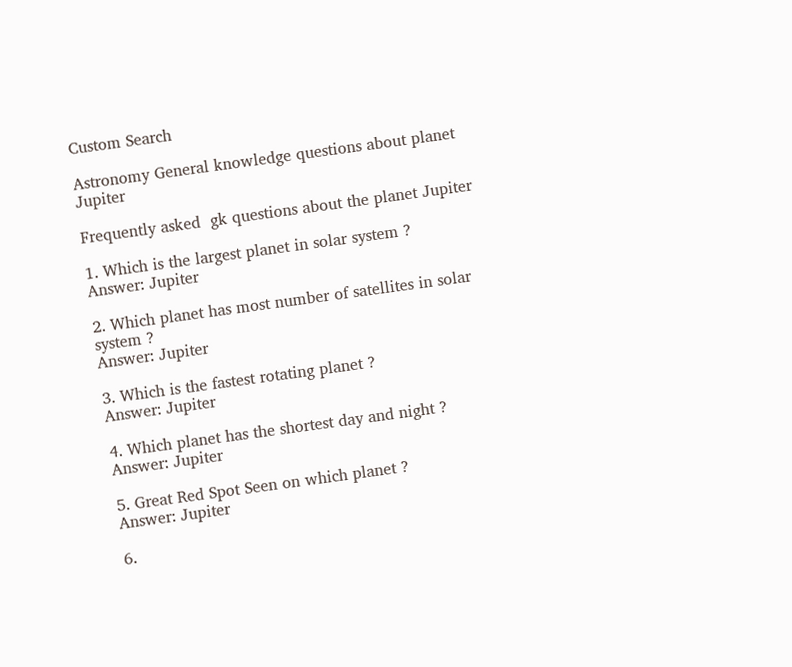Custom Search

Astronomy General knowledge questions about planet Jupiter

Frequently asked  gk questions about the planet Jupiter

1. Which is the largest planet in solar system ?
Answer: Jupiter

2. Which planet has most number of satellites in solar system ?
Answer: Jupiter

3. Which is the fastest rotating planet ?
Answer: Jupiter

4. Which planet has the shortest day and night ?
Answer: Jupiter

5. Great Red Spot Seen on which planet ?
Answer: Jupiter

6.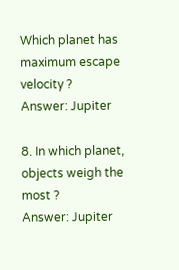Which planet has maximum escape velocity ?
Answer: Jupiter

8. In which planet, objects weigh the most ?
Answer: Jupiter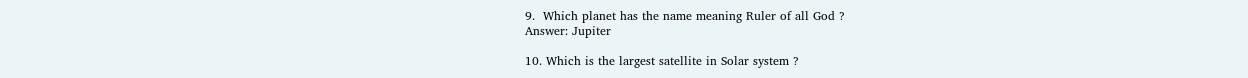9.  Which planet has the name meaning Ruler of all God ?
Answer: Jupiter

10. Which is the largest satellite in Solar system ?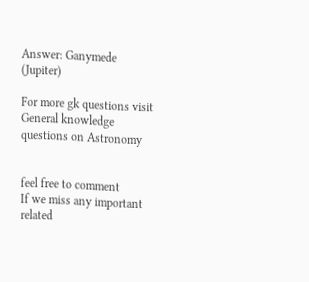Answer: Ganymede (Jupiter)

For more gk questions visit General knowledge questions on Astronomy


feel free to comment
If we miss any important related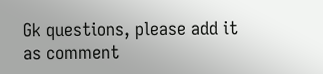Gk questions, please add it as comment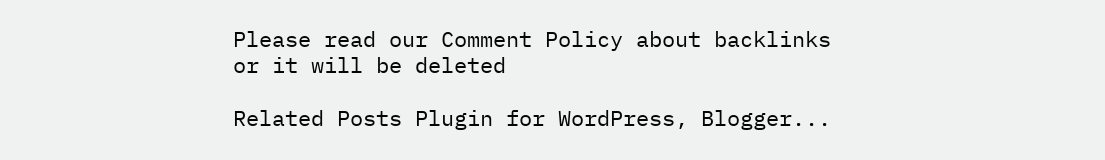Please read our Comment Policy about backlinks
or it will be deleted

Related Posts Plugin for WordPress, Blogger...